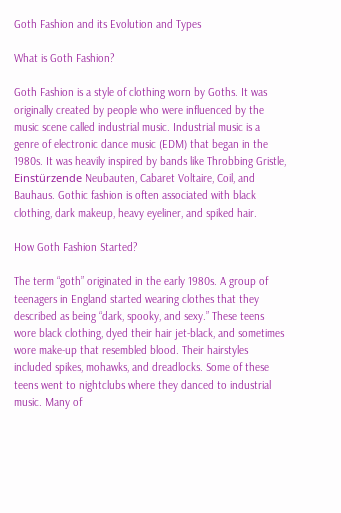Goth Fashion and its Evolution and Types

What is Goth Fashion?

Goth Fashion is a style of clothing worn by Goths. It was originally created by people who were influenced by the music scene called industrial music. Industrial music is a genre of electronic dance music (EDM) that began in the 1980s. It was heavily inspired by bands like Throbbing Gristle, Einstürzende Neubauten, Cabaret Voltaire, Coil, and Bauhaus. Gothic fashion is often associated with black clothing, dark makeup, heavy eyeliner, and spiked hair.

How Goth Fashion Started?

The term “goth” originated in the early 1980s. A group of teenagers in England started wearing clothes that they described as being “dark, spooky, and sexy.” These teens wore black clothing, dyed their hair jet-black, and sometimes wore make-up that resembled blood. Their hairstyles included spikes, mohawks, and dreadlocks. Some of these teens went to nightclubs where they danced to industrial music. Many of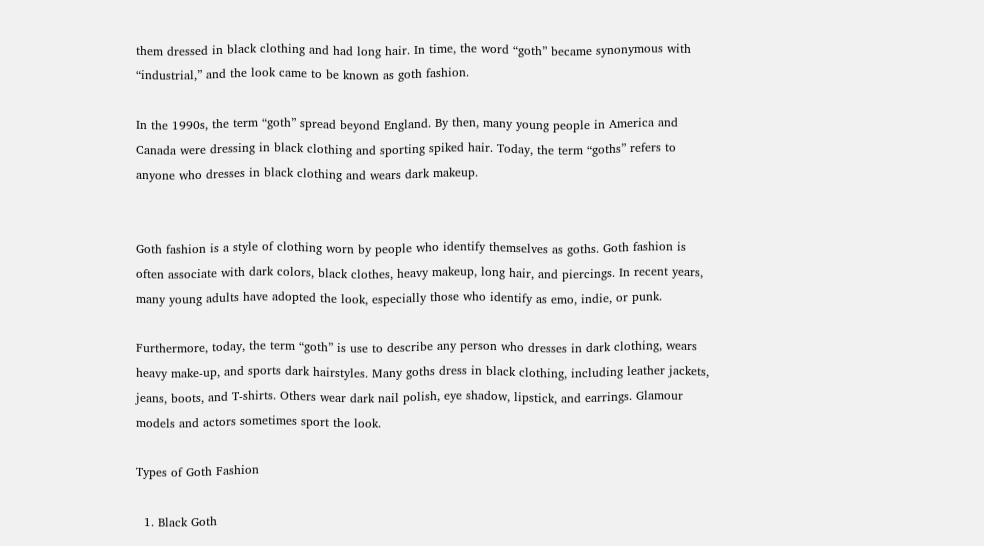them dressed in black clothing and had long hair. In time, the word “goth” became synonymous with “industrial,” and the look came to be known as goth fashion.

In the 1990s, the term “goth” spread beyond England. By then, many young people in America and Canada were dressing in black clothing and sporting spiked hair. Today, the term “goths” refers to anyone who dresses in black clothing and wears dark makeup.


Goth fashion is a style of clothing worn by people who identify themselves as goths. Goth fashion is often associate with dark colors, black clothes, heavy makeup, long hair, and piercings. In recent years, many young adults have adopted the look, especially those who identify as emo, indie, or punk.

Furthermore, today, the term “goth” is use to describe any person who dresses in dark clothing, wears heavy make-up, and sports dark hairstyles. Many goths dress in black clothing, including leather jackets, jeans, boots, and T-shirts. Others wear dark nail polish, eye shadow, lipstick, and earrings. Glamour models and actors sometimes sport the look.

Types of Goth Fashion

  1. Black Goth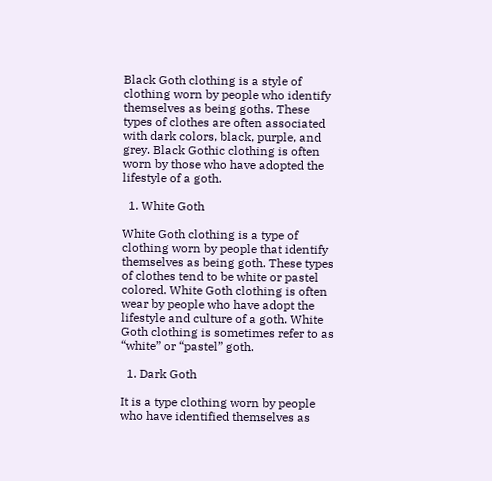Black Goth clothing is a style of clothing worn by people who identify themselves as being goths. These types of clothes are often associated with dark colors, black, purple, and grey. Black Gothic clothing is often worn by those who have adopted the lifestyle of a goth.

  1. White Goth

White Goth clothing is a type of clothing worn by people that identify themselves as being goth. These types of clothes tend to be white or pastel colored. White Goth clothing is often wear by people who have adopt the lifestyle and culture of a goth. White Goth clothing is sometimes refer to as “white” or “pastel” goth.

  1. Dark Goth

It is a type clothing worn by people who have identified themselves as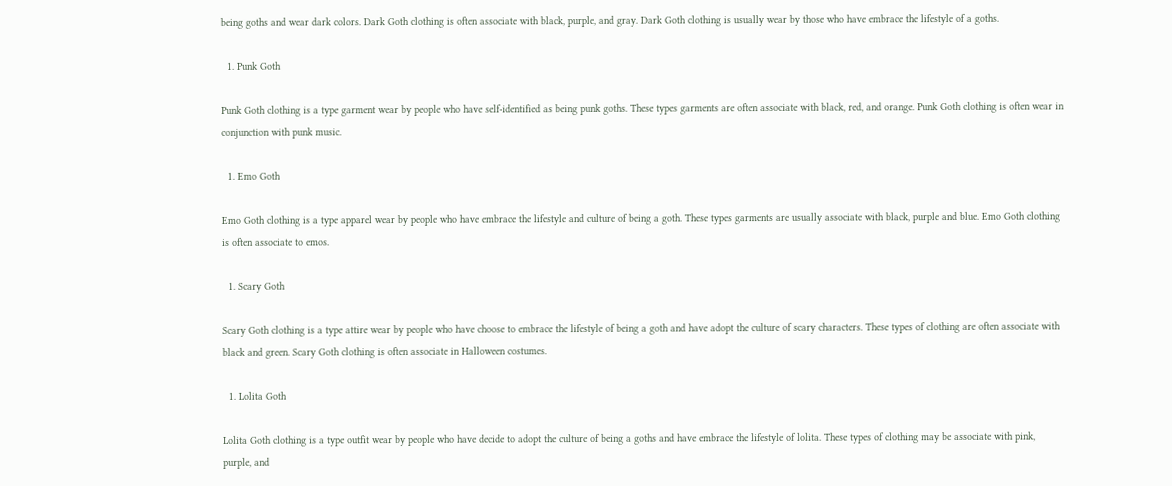being goths and wear dark colors. Dark Goth clothing is often associate with black, purple, and gray. Dark Goth clothing is usually wear by those who have embrace the lifestyle of a goths.

  1. Punk Goth

Punk Goth clothing is a type garment wear by people who have self-identified as being punk goths. These types garments are often associate with black, red, and orange. Punk Goth clothing is often wear in conjunction with punk music.

  1. Emo Goth

Emo Goth clothing is a type apparel wear by people who have embrace the lifestyle and culture of being a goth. These types garments are usually associate with black, purple and blue. Emo Goth clothing is often associate to emos.

  1. Scary Goth

Scary Goth clothing is a type attire wear by people who have choose to embrace the lifestyle of being a goth and have adopt the culture of scary characters. These types of clothing are often associate with black and green. Scary Goth clothing is often associate in Halloween costumes.

  1. Lolita Goth

Lolita Goth clothing is a type outfit wear by people who have decide to adopt the culture of being a goths and have embrace the lifestyle of lolita. These types of clothing may be associate with pink, purple, and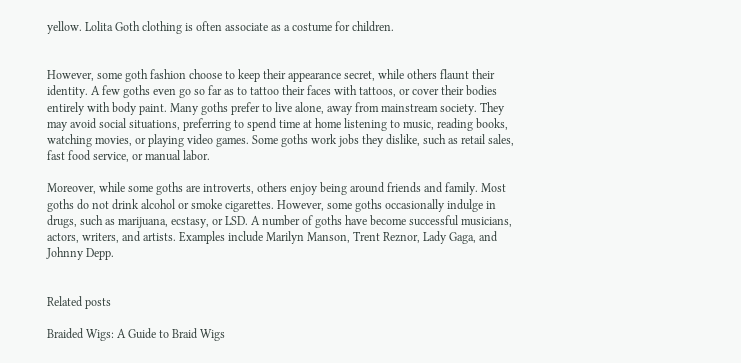yellow. Lolita Goth clothing is often associate as a costume for children.


However, some goth fashion choose to keep their appearance secret, while others flaunt their identity. A few goths even go so far as to tattoo their faces with tattoos, or cover their bodies entirely with body paint. Many goths prefer to live alone, away from mainstream society. They may avoid social situations, preferring to spend time at home listening to music, reading books, watching movies, or playing video games. Some goths work jobs they dislike, such as retail sales, fast food service, or manual labor.

Moreover, while some goths are introverts, others enjoy being around friends and family. Most goths do not drink alcohol or smoke cigarettes. However, some goths occasionally indulge in drugs, such as marijuana, ecstasy, or LSD. A number of goths have become successful musicians, actors, writers, and artists. Examples include Marilyn Manson, Trent Reznor, Lady Gaga, and Johnny Depp.


Related posts

Braided Wigs: A Guide to Braid Wigs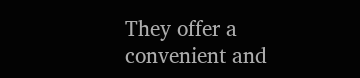They offer a convenient and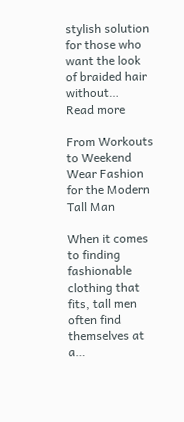stylish solution for those who want the look of braided hair without…
Read more

From Workouts to Weekend Wear Fashion for the Modern Tall Man

When it comes to finding fashionable clothing that fits, tall men often find themselves at a…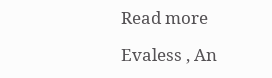Read more

Evaless , An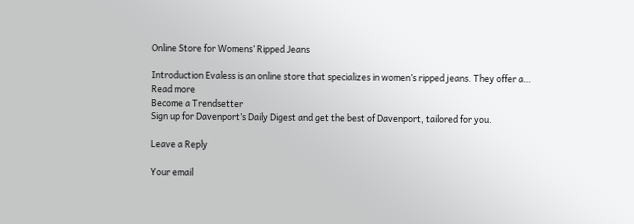Online Store for Womens’ Ripped Jeans

Introduction Evaless is an online store that specializes in women’s ripped jeans. They offer a…
Read more
Become a Trendsetter
Sign up for Davenport’s Daily Digest and get the best of Davenport, tailored for you.

Leave a Reply

Your email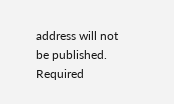address will not be published. Required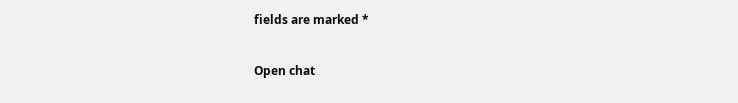fields are marked *

Open chat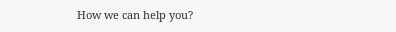How we can help you?